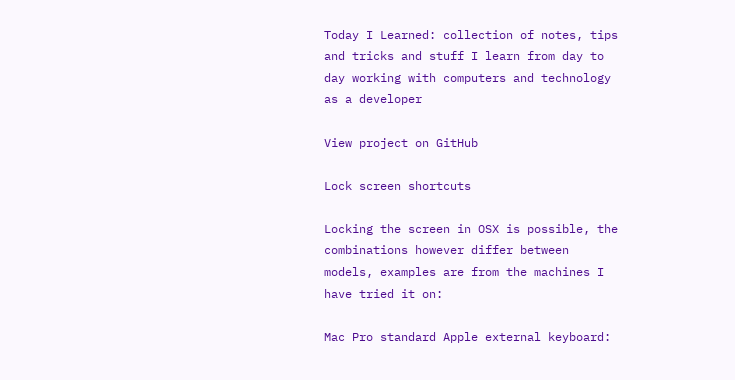Today I Learned: collection of notes, tips and tricks and stuff I learn from day to day working with computers and technology as a developer

View project on GitHub

Lock screen shortcuts

Locking the screen in OSX is possible, the combinations however differ between models, examples are from the machines I have tried it on:

Mac Pro standard Apple external keyboard: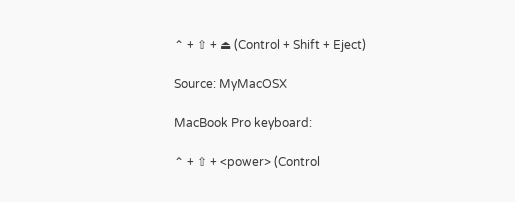⌃ + ⇧ + ⏏ (Control + Shift + Eject)

Source: MyMacOSX

MacBook Pro keyboard:

⌃ + ⇧ + <power> (Control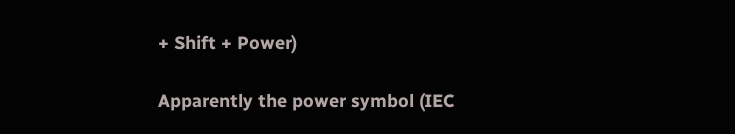+ Shift + Power)

Apparently the power symbol (IEC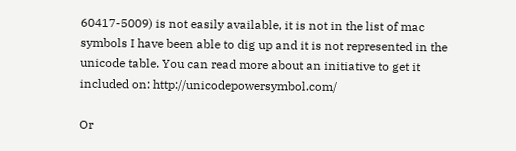60417-5009) is not easily available, it is not in the list of mac symbols I have been able to dig up and it is not represented in the unicode table. You can read more about an initiative to get it included on: http://unicodepowersymbol.com/

Or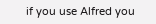if you use Alfred you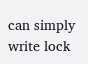can simply write lock